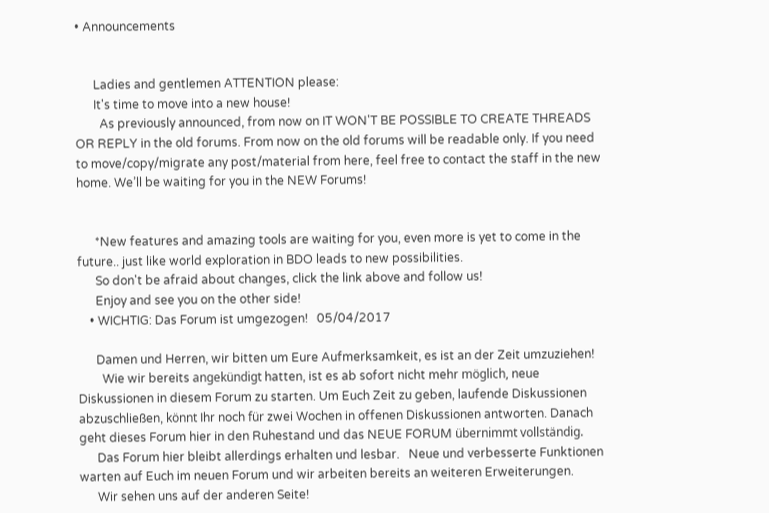• Announcements


      Ladies and gentlemen ATTENTION please:
      It's time to move into a new house!
        As previously announced, from now on IT WON'T BE POSSIBLE TO CREATE THREADS OR REPLY in the old forums. From now on the old forums will be readable only. If you need to move/copy/migrate any post/material from here, feel free to contact the staff in the new home. We’ll be waiting for you in the NEW Forums!


      *New features and amazing tools are waiting for you, even more is yet to come in the future.. just like world exploration in BDO leads to new possibilities.
      So don't be afraid about changes, click the link above and follow us!
      Enjoy and see you on the other side!
    • WICHTIG: Das Forum ist umgezogen!   05/04/2017

      Damen und Herren, wir bitten um Eure Aufmerksamkeit, es ist an der Zeit umzuziehen!
        Wie wir bereits angekündigt hatten, ist es ab sofort nicht mehr möglich, neue Diskussionen in diesem Forum zu starten. Um Euch Zeit zu geben, laufende Diskussionen abzuschließen, könnt Ihr noch für zwei Wochen in offenen Diskussionen antworten. Danach geht dieses Forum hier in den Ruhestand und das NEUE FORUM übernimmt vollständig.
      Das Forum hier bleibt allerdings erhalten und lesbar.   Neue und verbesserte Funktionen warten auf Euch im neuen Forum und wir arbeiten bereits an weiteren Erweiterungen.
      Wir sehen uns auf der anderen Seite!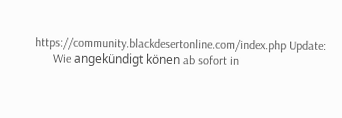https://community.blackdesertonline.com/index.php Update:
      Wie angekündigt könen ab sofort in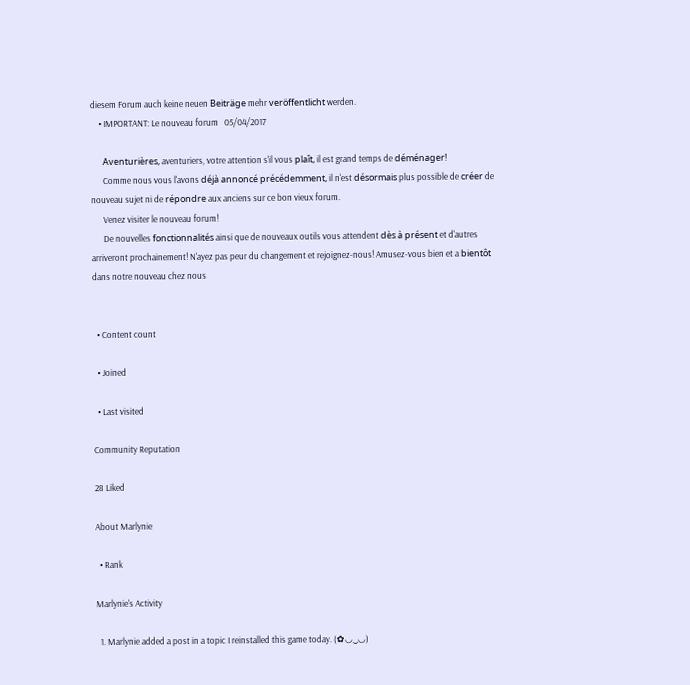diesem Forum auch keine neuen Beiträge mehr veröffentlicht werden.
    • IMPORTANT: Le nouveau forum   05/04/2017

      Aventurières, aventuriers, votre attention s'il vous plaît, il est grand temps de déménager!
      Comme nous vous l'avons déjà annoncé précédemment, il n'est désormais plus possible de créer de nouveau sujet ni de répondre aux anciens sur ce bon vieux forum.
      Venez visiter le nouveau forum!
      De nouvelles fonctionnalités ainsi que de nouveaux outils vous attendent dès à présent et d'autres arriveront prochainement! N'ayez pas peur du changement et rejoignez-nous! Amusez-vous bien et a bientôt dans notre nouveau chez nous


  • Content count

  • Joined

  • Last visited

Community Reputation

28 Liked

About Marlynie

  • Rank

Marlynie's Activity

  1. Marlynie added a post in a topic I reinstalled this game today. (✿◡‿◡)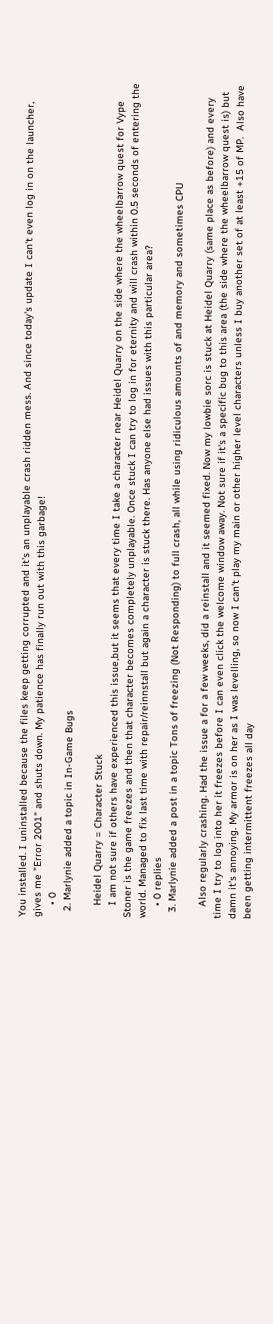You installed. I uninstalled because the files keep getting corrupted and it's an unplayable crash ridden mess. And since today's update I can't even log in on the launcher, gives me "Error 2001" and shuts down. My patience has finally run out with this garbage!
    • 0
  2. Marlynie added a topic in In-Game Bugs

    Heidel Quarry = Character Stuck
    I am not sure if others have experienced this issue,but it seems that every time I take a character near Heidel Quarry on the side where the wheelbarrow quest for Vype Stoner is the game freezes and then that character becomes completely unplayable. Once stuck I can try to log in for eternity and will crash within 0.5 seconds of entering the world. Managed to fix last time with repair/reinnstall but again a character is stuck there. Has anyone else had issues with this particular area?
    • 0 replies
  3. Marlynie added a post in a topic Tons of freezing (Not Responding) to full crash, all while using ridiculous amounts of and memory and sometimes CPU

    Also regularly crashing. Had the issue a for a few weeks, did a reinstall and it seemed fixed. Now my lowbie sorc is stuck at Heidel Quarry (same place as before) and every time I try to log into her it freezes before I can even click the welcome window away. Not sure if it's a specific bug to this area (the side where the wheelbarrow quest is) but damn it's annoying. My armor is on her as I was levelling, so now I can't play my main or other higher level characters unless I buy another set of at least +15 of MP.  Also have been getting intermittent freezes all day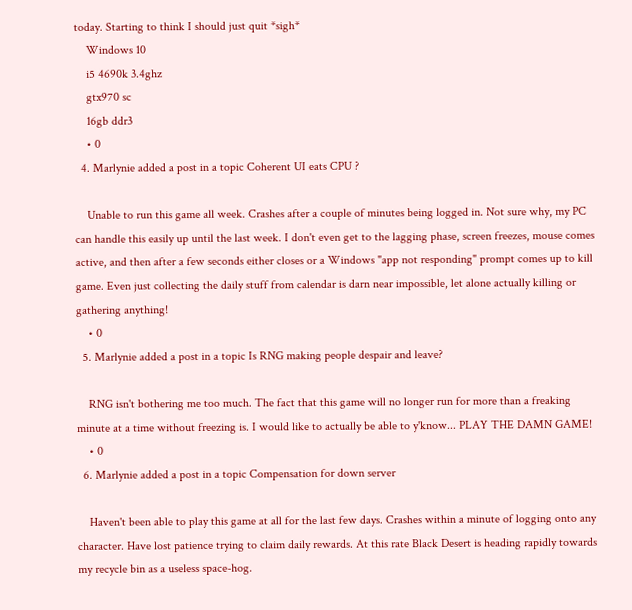today. Starting to think I should just quit *sigh*
    Windows 10
    i5 4690k 3.4ghz
    gtx970 sc
    16gb ddr3
    • 0
  4. Marlynie added a post in a topic Coherent UI eats CPU ?

    Unable to run this game all week. Crashes after a couple of minutes being logged in. Not sure why, my PC can handle this easily up until the last week. I don't even get to the lagging phase, screen freezes, mouse comes active, and then after a few seconds either closes or a Windows "app not responding" prompt comes up to kill game. Even just collecting the daily stuff from calendar is darn near impossible, let alone actually killing or gathering anything!
    • 0
  5. Marlynie added a post in a topic Is RNG making people despair and leave?

    RNG isn't bothering me too much. The fact that this game will no longer run for more than a freaking minute at a time without freezing is. I would like to actually be able to y'know... PLAY THE DAMN GAME!
    • 0
  6. Marlynie added a post in a topic Compensation for down server

    Haven't been able to play this game at all for the last few days. Crashes within a minute of logging onto any character. Have lost patience trying to claim daily rewards. At this rate Black Desert is heading rapidly towards my recycle bin as a useless space-hog.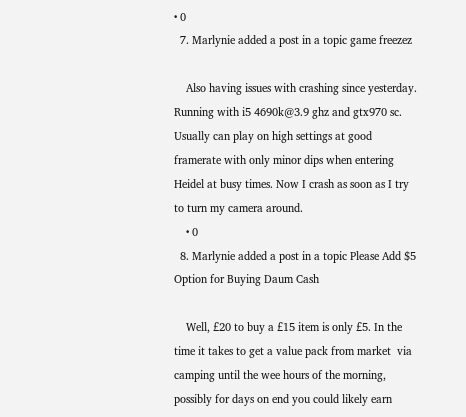• 0
  7. Marlynie added a post in a topic game freezez

    Also having issues with crashing since yesterday. Running with i5 4690k@3.9 ghz and gtx970 sc. Usually can play on high settings at good framerate with only minor dips when entering Heidel at busy times. Now I crash as soon as I try to turn my camera around.
    • 0
  8. Marlynie added a post in a topic Please Add $5 Option for Buying Daum Cash

    Well, £20 to buy a £15 item is only £5. In the time it takes to get a value pack from market  via camping until the wee hours of the morning, possibly for days on end you could likely earn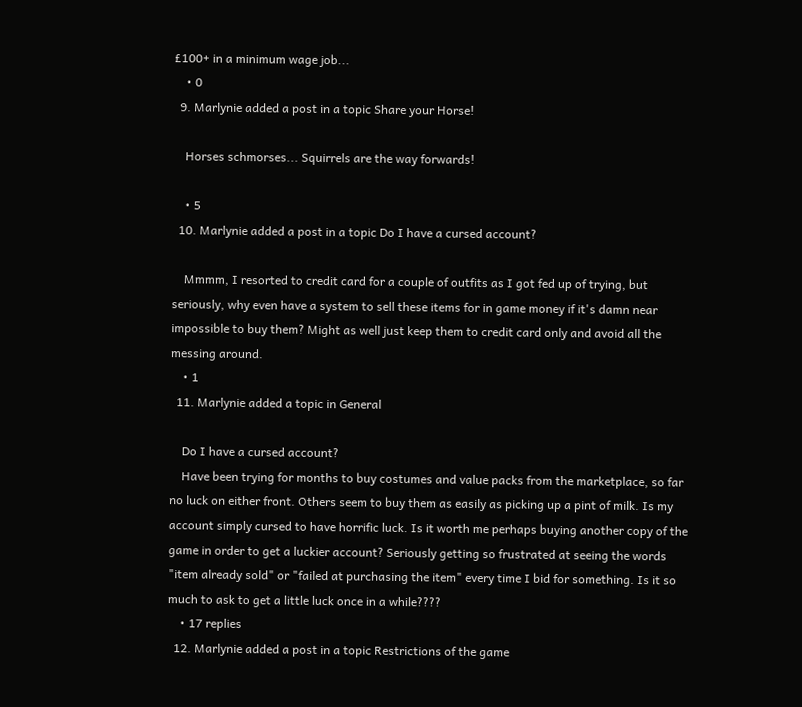£100+ in a minimum wage job...
    • 0
  9. Marlynie added a post in a topic Share your Horse!

    Horses schmorses... Squirrels are the way forwards!

    • 5
  10. Marlynie added a post in a topic Do I have a cursed account?

    Mmmm, I resorted to credit card for a couple of outfits as I got fed up of trying, but seriously, why even have a system to sell these items for in game money if it's damn near impossible to buy them? Might as well just keep them to credit card only and avoid all the messing around.
    • 1
  11. Marlynie added a topic in General

    Do I have a cursed account?
    Have been trying for months to buy costumes and value packs from the marketplace, so far no luck on either front. Others seem to buy them as easily as picking up a pint of milk. Is my account simply cursed to have horrific luck. Is it worth me perhaps buying another copy of the game in order to get a luckier account? Seriously getting so frustrated at seeing the words "item already sold" or "failed at purchasing the item" every time I bid for something. Is it so much to ask to get a little luck once in a while????
    • 17 replies
  12. Marlynie added a post in a topic Restrictions of the game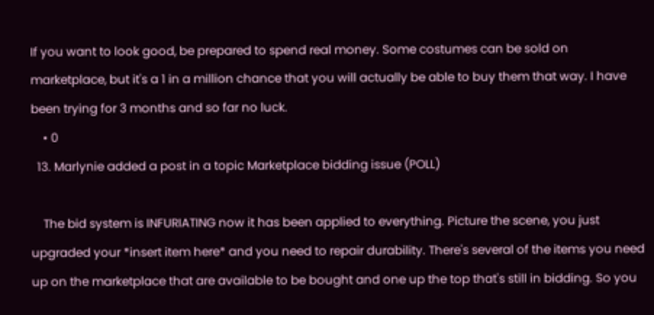If you want to look good, be prepared to spend real money. Some costumes can be sold on marketplace, but it's a 1 in a million chance that you will actually be able to buy them that way. I have been trying for 3 months and so far no luck.
    • 0
  13. Marlynie added a post in a topic Marketplace bidding issue (POLL)

    The bid system is INFURIATING now it has been applied to everything. Picture the scene, you just upgraded your *insert item here* and you need to repair durability. There's several of the items you need up on the marketplace that are available to be bought and one up the top that's still in bidding. So you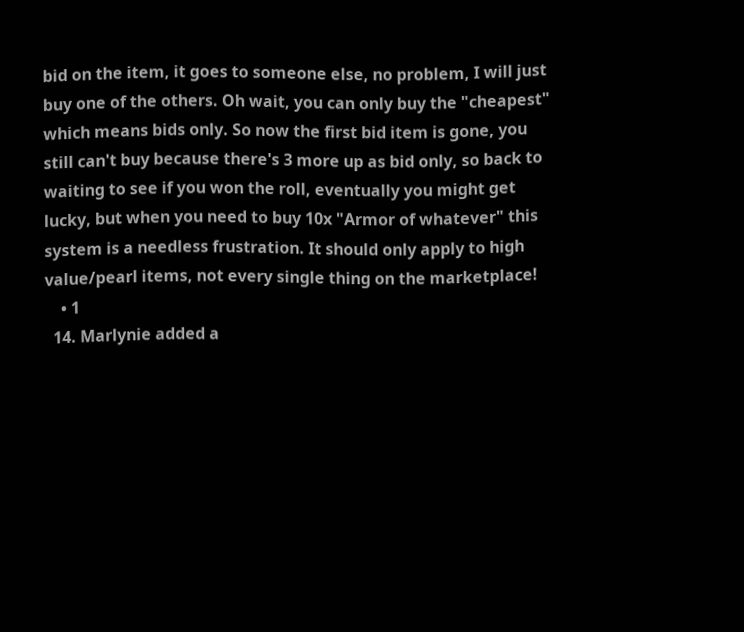bid on the item, it goes to someone else, no problem, I will just buy one of the others. Oh wait, you can only buy the "cheapest" which means bids only. So now the first bid item is gone, you still can't buy because there's 3 more up as bid only, so back to waiting to see if you won the roll, eventually you might get lucky, but when you need to buy 10x "Armor of whatever" this system is a needless frustration. It should only apply to high value/pearl items, not every single thing on the marketplace!
    • 1
  14. Marlynie added a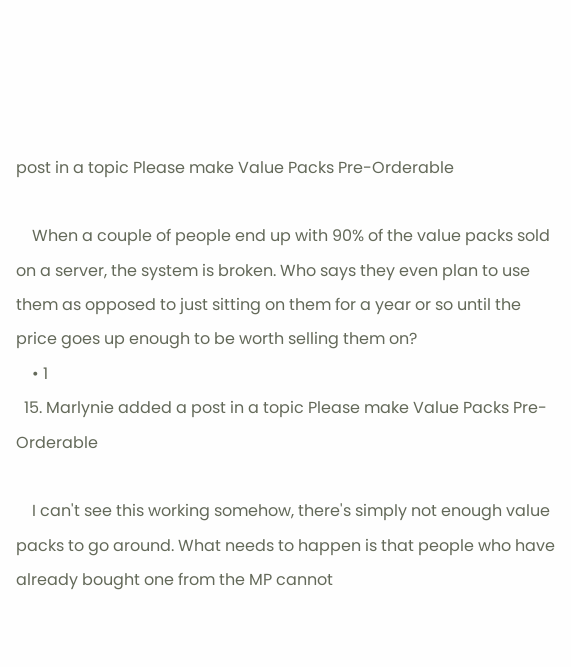post in a topic Please make Value Packs Pre-Orderable

    When a couple of people end up with 90% of the value packs sold on a server, the system is broken. Who says they even plan to use them as opposed to just sitting on them for a year or so until the price goes up enough to be worth selling them on?
    • 1
  15. Marlynie added a post in a topic Please make Value Packs Pre-Orderable

    I can't see this working somehow, there's simply not enough value packs to go around. What needs to happen is that people who have already bought one from the MP cannot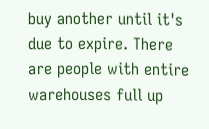buy another until it's due to expire. There are people with entire warehouses full up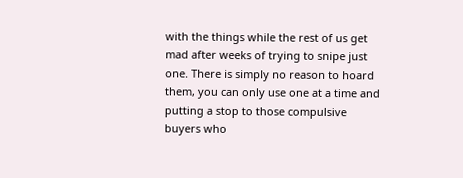with the things while the rest of us get mad after weeks of trying to snipe just one. There is simply no reason to hoard them, you can only use one at a time and putting a stop to those compulsive buyers who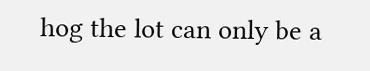hog the lot can only be a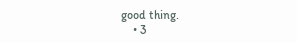good thing.
    • 3